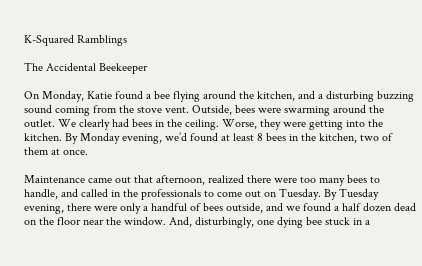K-Squared Ramblings

The Accidental Beekeeper

On Monday, Katie found a bee flying around the kitchen, and a disturbing buzzing sound coming from the stove vent. Outside, bees were swarming around the outlet. We clearly had bees in the ceiling. Worse, they were getting into the kitchen. By Monday evening, we’d found at least 8 bees in the kitchen, two of them at once.

Maintenance came out that afternoon, realized there were too many bees to handle, and called in the professionals to come out on Tuesday. By Tuesday evening, there were only a handful of bees outside, and we found a half dozen dead on the floor near the window. And, disturbingly, one dying bee stuck in a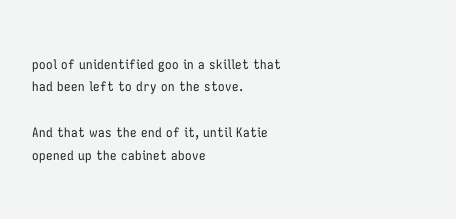pool of unidentified goo in a skillet that had been left to dry on the stove.

And that was the end of it, until Katie opened up the cabinet above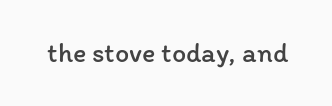the stove today, and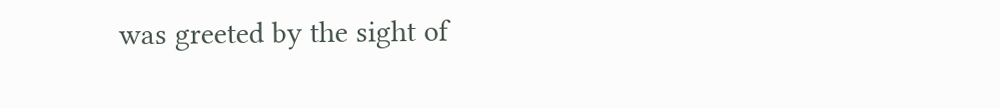was greeted by the sight of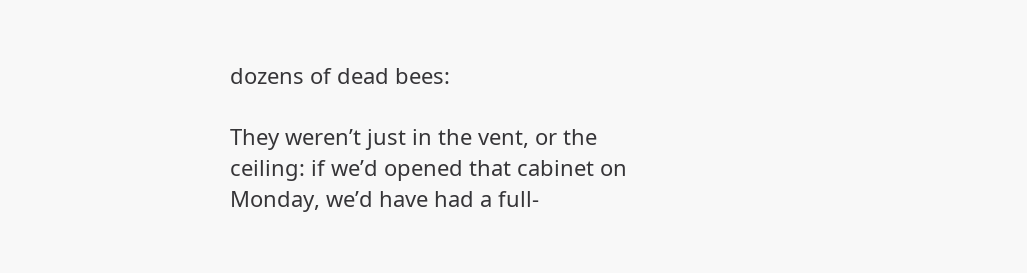dozens of dead bees:

They weren’t just in the vent, or the ceiling: if we’d opened that cabinet on Monday, we’d have had a full-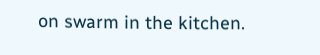on swarm in the kitchen.